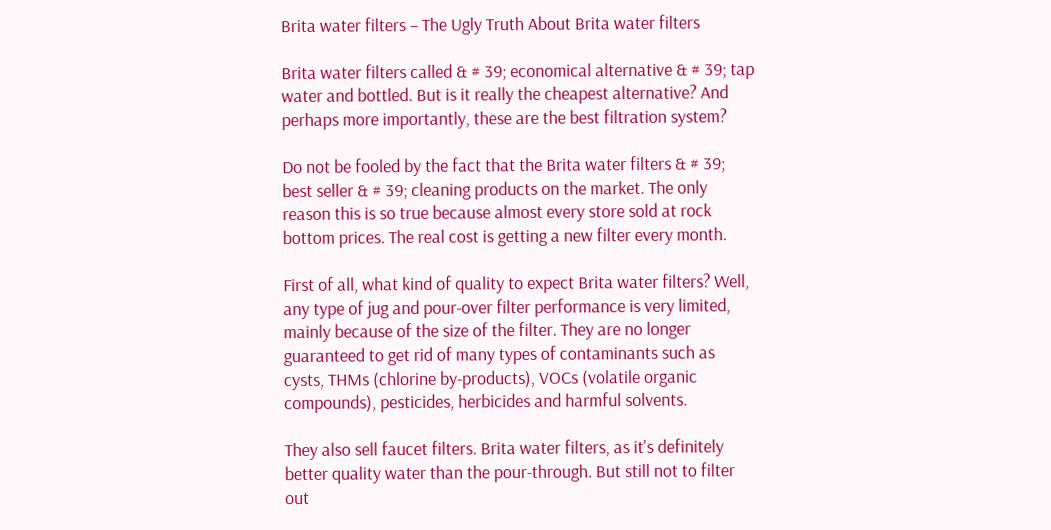Brita water filters – The Ugly Truth About Brita water filters

Brita water filters called & # 39; economical alternative & # 39; tap water and bottled. But is it really the cheapest alternative? And perhaps more importantly, these are the best filtration system?

Do not be fooled by the fact that the Brita water filters & # 39; best seller & # 39; cleaning products on the market. The only reason this is so true because almost every store sold at rock bottom prices. The real cost is getting a new filter every month.

First of all, what kind of quality to expect Brita water filters? Well, any type of jug and pour-over filter performance is very limited, mainly because of the size of the filter. They are no longer guaranteed to get rid of many types of contaminants such as cysts, THMs (chlorine by-products), VOCs (volatile organic compounds), pesticides, herbicides and harmful solvents.

They also sell faucet filters. Brita water filters, as it's definitely better quality water than the pour-through. But still not to filter out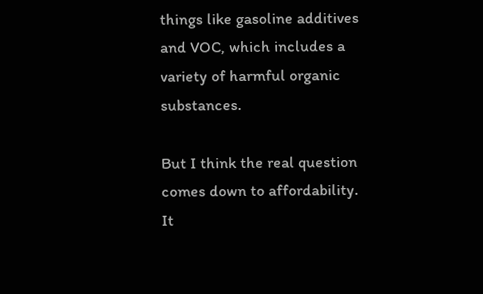things like gasoline additives and VOC, which includes a variety of harmful organic substances.

But I think the real question comes down to affordability. It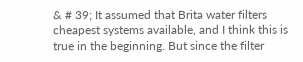& # 39; It assumed that Brita water filters cheapest systems available, and I think this is true in the beginning. But since the filter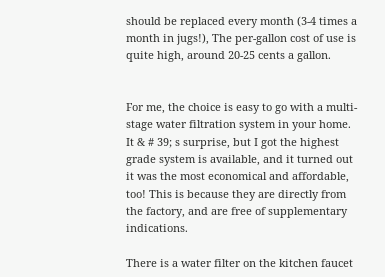should be replaced every month (3-4 times a month in jugs!), The per-gallon cost of use is quite high, around 20-25 cents a gallon.


For me, the choice is easy to go with a multi-stage water filtration system in your home. It & # 39; s surprise, but I got the highest grade system is available, and it turned out it was the most economical and affordable, too! This is because they are directly from the factory, and are free of supplementary indications.

There is a water filter on the kitchen faucet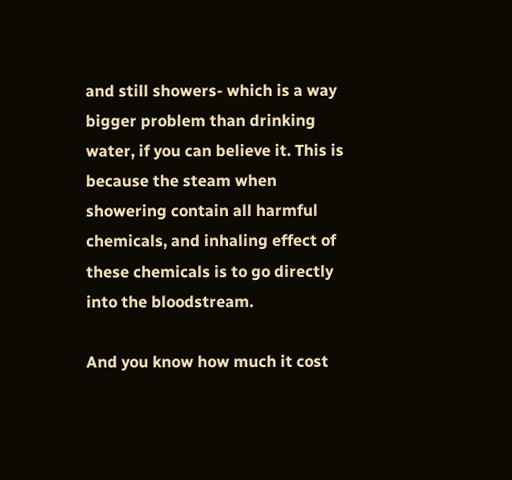and still showers- which is a way bigger problem than drinking water, if you can believe it. This is because the steam when showering contain all harmful chemicals, and inhaling effect of these chemicals is to go directly into the bloodstream.

And you know how much it cost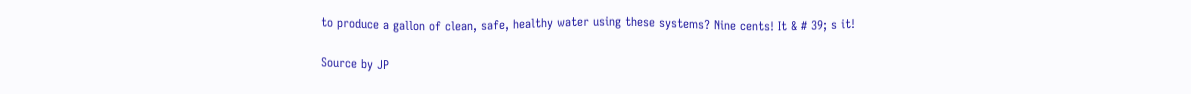to produce a gallon of clean, safe, healthy water using these systems? Nine cents! It & # 39; s it!

Source by JP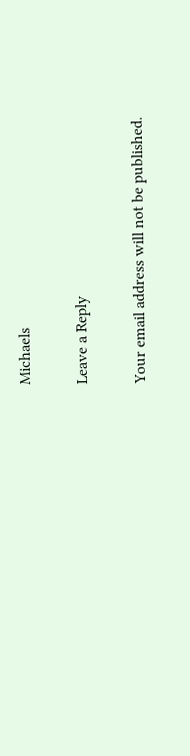Michaels

Leave a Reply

Your email address will not be published.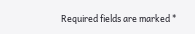Required fields are marked *